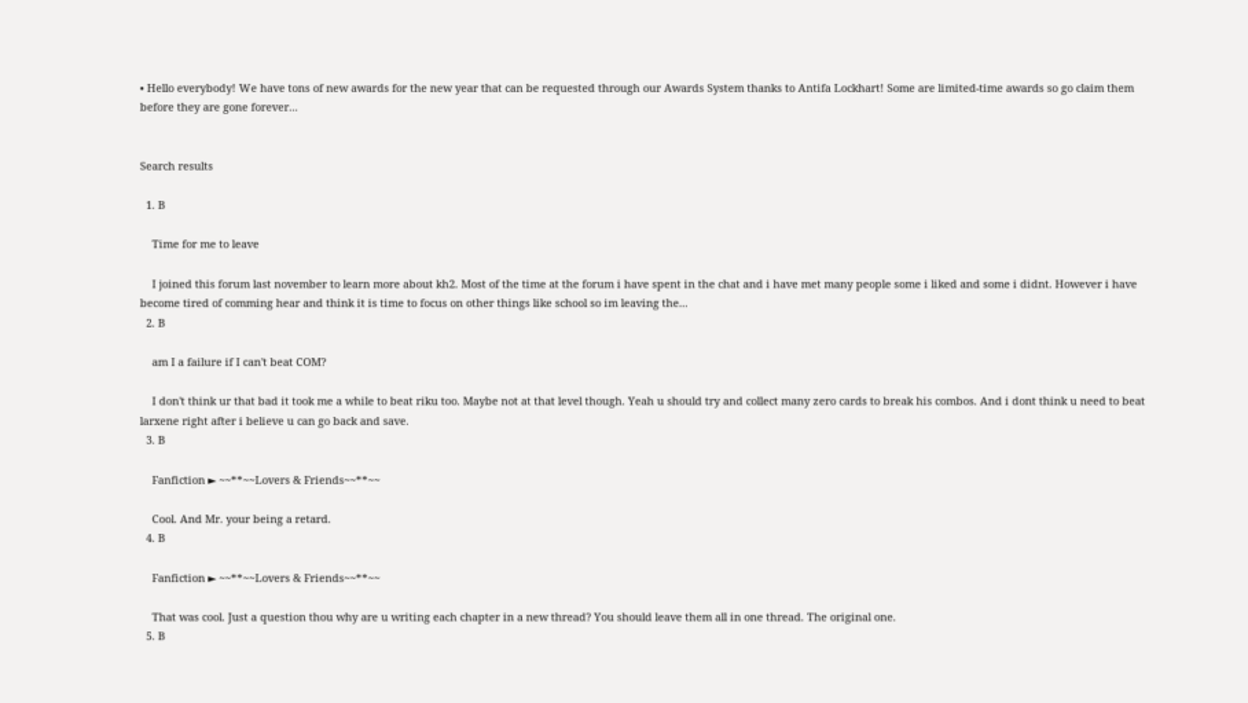• Hello everybody! We have tons of new awards for the new year that can be requested through our Awards System thanks to Antifa Lockhart! Some are limited-time awards so go claim them before they are gone forever...


Search results

  1. B

    Time for me to leave

    I joined this forum last november to learn more about kh2. Most of the time at the forum i have spent in the chat and i have met many people some i liked and some i didnt. However i have become tired of comming hear and think it is time to focus on other things like school so im leaving the...
  2. B

    am I a failure if I can't beat COM?

    I don't think ur that bad it took me a while to beat riku too. Maybe not at that level though. Yeah u should try and collect many zero cards to break his combos. And i dont think u need to beat larxene right after i believe u can go back and save.
  3. B

    Fanfiction ► ~~**~~Lovers & Friends~~**~~

    Cool. And Mr. your being a retard.
  4. B

    Fanfiction ► ~~**~~Lovers & Friends~~**~~

    That was cool. Just a question thou why are u writing each chapter in a new thread? You should leave them all in one thread. The original one.
  5. B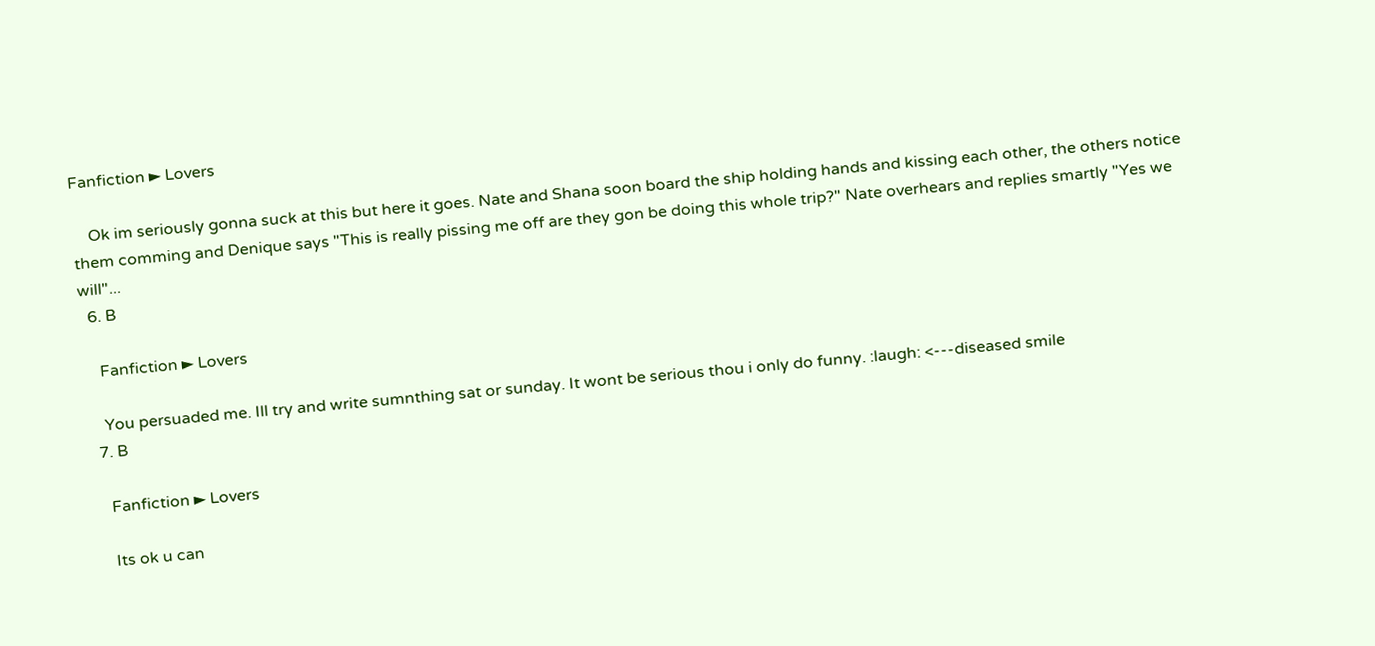Fanfiction ► Lovers

    Ok im seriously gonna suck at this but here it goes. Nate and Shana soon board the ship holding hands and kissing each other, the others notice them comming and Denique says "This is really pissing me off are they gon be doing this whole trip?" Nate overhears and replies smartly "Yes we will"...
  6. B

    Fanfiction ► Lovers

    You persuaded me. Ill try and write sumnthing sat or sunday. It wont be serious thou i only do funny. :laugh: <---diseased smile
  7. B

    Fanfiction ► Lovers

    Its ok u can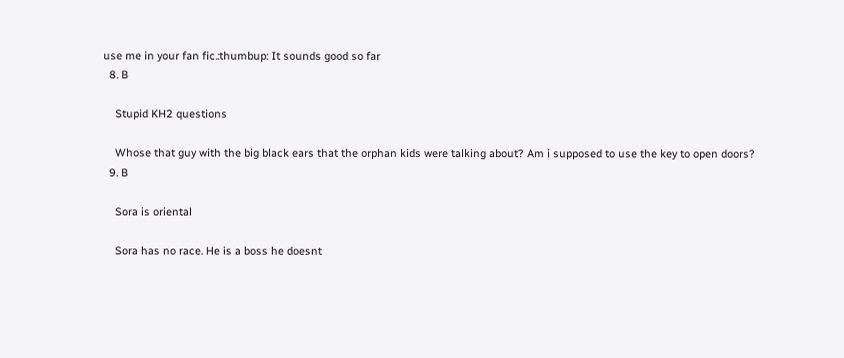use me in your fan fic.:thumbup: It sounds good so far
  8. B

    Stupid KH2 questions

    Whose that guy with the big black ears that the orphan kids were talking about? Am i supposed to use the key to open doors?
  9. B

    Sora is oriental

    Sora has no race. He is a boss he doesnt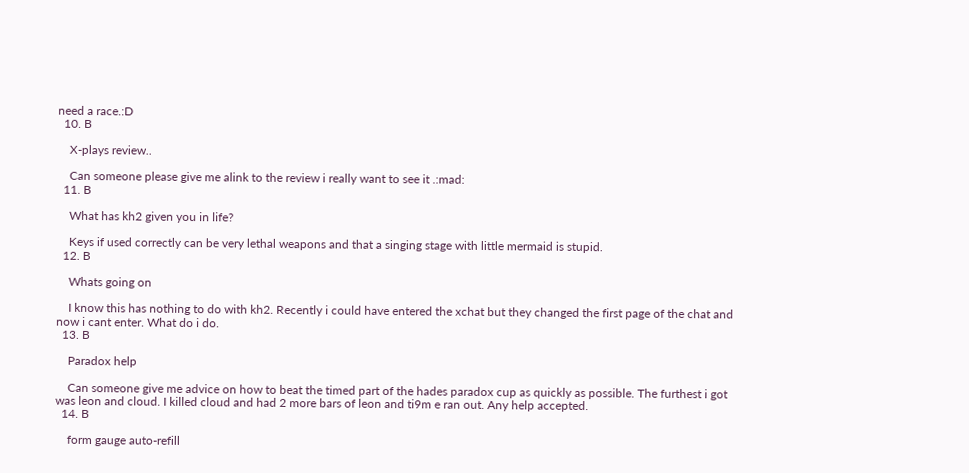need a race.:D
  10. B

    X-plays review..

    Can someone please give me alink to the review i really want to see it .:mad:
  11. B

    What has kh2 given you in life?

    Keys if used correctly can be very lethal weapons and that a singing stage with little mermaid is stupid.
  12. B

    Whats going on

    I know this has nothing to do with kh2. Recently i could have entered the xchat but they changed the first page of the chat and now i cant enter. What do i do.
  13. B

    Paradox help

    Can someone give me advice on how to beat the timed part of the hades paradox cup as quickly as possible. The furthest i got was leon and cloud. I killed cloud and had 2 more bars of leon and ti9m e ran out. Any help accepted.
  14. B

    form gauge auto-refill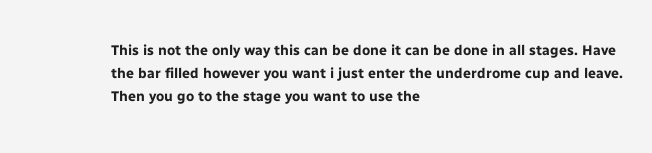This is not the only way this can be done it can be done in all stages. Have the bar filled however you want i just enter the underdrome cup and leave. Then you go to the stage you want to use the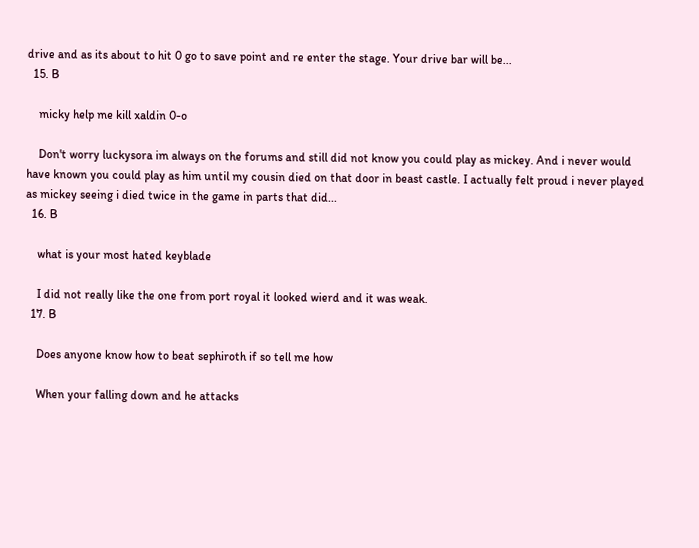drive and as its about to hit 0 go to save point and re enter the stage. Your drive bar will be...
  15. B

    micky help me kill xaldin 0-o

    Don't worry luckysora im always on the forums and still did not know you could play as mickey. And i never would have known you could play as him until my cousin died on that door in beast castle. I actually felt proud i never played as mickey seeing i died twice in the game in parts that did...
  16. B

    what is your most hated keyblade

    I did not really like the one from port royal it looked wierd and it was weak.
  17. B

    Does anyone know how to beat sephiroth if so tell me how

    When your falling down and he attacks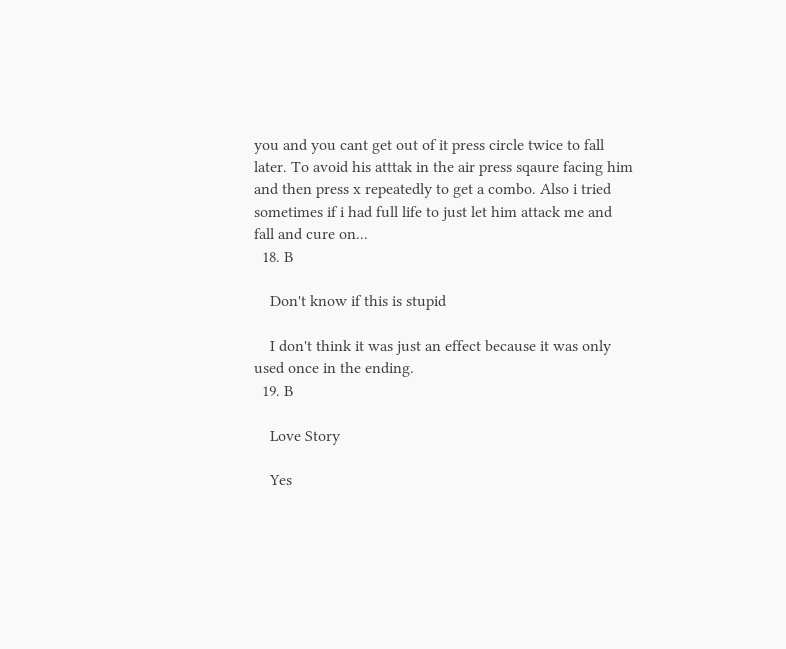you and you cant get out of it press circle twice to fall later. To avoid his atttak in the air press sqaure facing him and then press x repeatedly to get a combo. Also i tried sometimes if i had full life to just let him attack me and fall and cure on...
  18. B

    Don't know if this is stupid

    I don't think it was just an effect because it was only used once in the ending.
  19. B

    Love Story

    Yes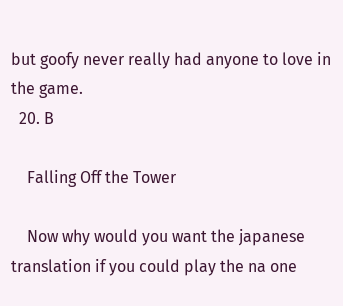but goofy never really had anyone to love in the game.
  20. B

    Falling Off the Tower

    Now why would you want the japanese translation if you could play the na one